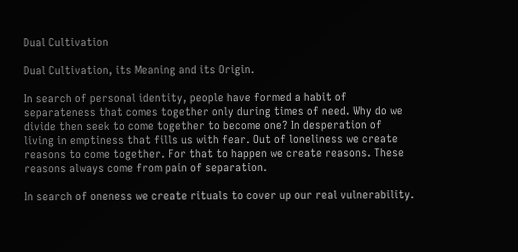Dual Cultivation

Dual Cultivation, its Meaning and its Origin.

In search of personal identity, people have formed a habit of separateness that comes together only during times of need. Why do we divide then seek to come together to become one? In desperation of living in emptiness that fills us with fear. Out of loneliness we create reasons to come together. For that to happen we create reasons. These reasons always come from pain of separation.

In search of oneness we create rituals to cover up our real vulnerability.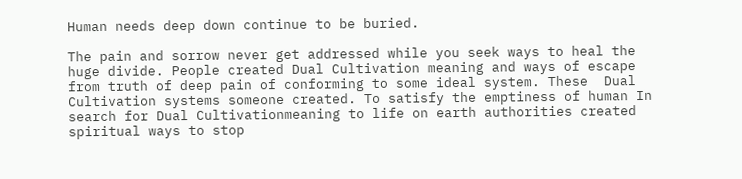Human needs deep down continue to be buried.

The pain and sorrow never get addressed while you seek ways to heal the huge divide. People created Dual Cultivation meaning and ways of escape from truth of deep pain of conforming to some ideal system. These  Dual Cultivation systems someone created. To satisfy the emptiness of human In search for Dual Cultivationmeaning to life on earth authorities created spiritual ways to stop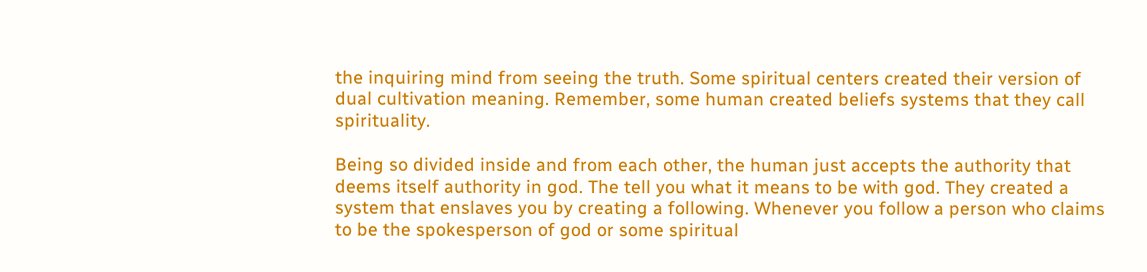the inquiring mind from seeing the truth. Some spiritual centers created their version of dual cultivation meaning. Remember, some human created beliefs systems that they call spirituality.

Being so divided inside and from each other, the human just accepts the authority that deems itself authority in god. The tell you what it means to be with god. They created a system that enslaves you by creating a following. Whenever you follow a person who claims to be the spokesperson of god or some spiritual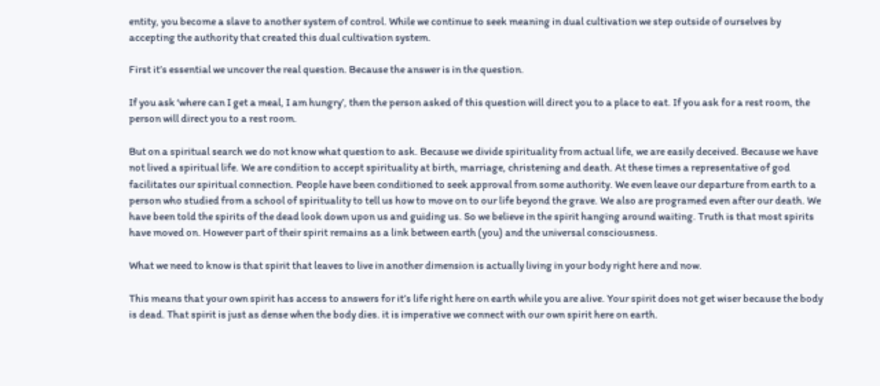entity, you become a slave to another system of control. While we continue to seek meaning in dual cultivation we step outside of ourselves by accepting the authority that created this dual cultivation system.

First it’s essential we uncover the real question. Because the answer is in the question.

If you ask ‘where can I get a meal, I am hungry’, then the person asked of this question will direct you to a place to eat. If you ask for a rest room, the person will direct you to a rest room.

But on a spiritual search we do not know what question to ask. Because we divide spirituality from actual life, we are easily deceived. Because we have not lived a spiritual life. We are condition to accept spirituality at birth, marriage, christening and death. At these times a representative of god facilitates our spiritual connection. People have been conditioned to seek approval from some authority. We even leave our departure from earth to a person who studied from a school of spirituality to tell us how to move on to our life beyond the grave. We also are programed even after our death. We have been told the spirits of the dead look down upon us and guiding us. So we believe in the spirit hanging around waiting. Truth is that most spirits have moved on. However part of their spirit remains as a link between earth (you) and the universal consciousness.

What we need to know is that spirit that leaves to live in another dimension is actually living in your body right here and now.

This means that your own spirit has access to answers for it’s life right here on earth while you are alive. Your spirit does not get wiser because the body is dead. That spirit is just as dense when the body dies. it is imperative we connect with our own spirit here on earth.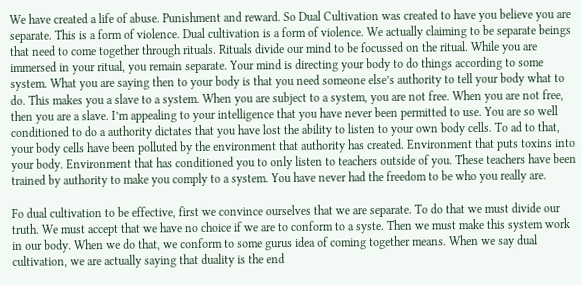We have created a life of abuse. Punishment and reward. So Dual Cultivation was created to have you believe you are separate. This is a form of violence. Dual cultivation is a form of violence. We actually claiming to be separate beings that need to come together through rituals. Rituals divide our mind to be focussed on the ritual. While you are immersed in your ritual, you remain separate. Your mind is directing your body to do things according to some system. What you are saying then to your body is that you need someone else’s authority to tell your body what to do. This makes you a slave to a system. When you are subject to a system, you are not free. When you are not free, then you are a slave. I’m appealing to your intelligence that you have never been permitted to use. You are so well conditioned to do a authority dictates that you have lost the ability to listen to your own body cells. To ad to that, your body cells have been polluted by the environment that authority has created. Environment that puts toxins into your body. Environment that has conditioned you to only listen to teachers outside of you. These teachers have been trained by authority to make you comply to a system. You have never had the freedom to be who you really are.

Fo dual cultivation to be effective, first we convince ourselves that we are separate. To do that we must divide our truth. We must accept that we have no choice if we are to conform to a syste. Then we must make this system work in our body. When we do that, we conform to some gurus idea of coming together means. When we say dual cultivation, we are actually saying that duality is the end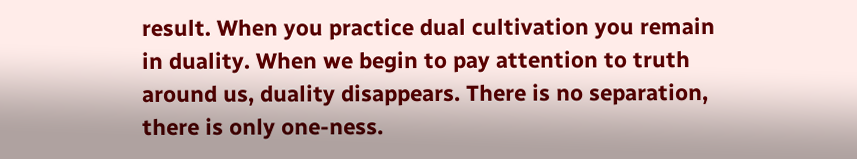result. When you practice dual cultivation you remain in duality. When we begin to pay attention to truth around us, duality disappears. There is no separation, there is only one-ness.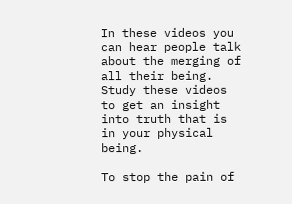In these videos you can hear people talk about the merging of all their being. Study these videos to get an insight into truth that is in your physical being.

To stop the pain of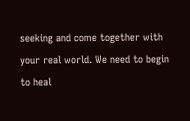seeking and come together with your real world. We need to begin to heal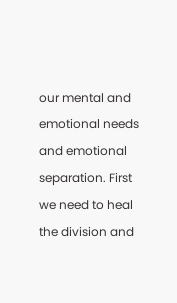our mental and emotional needs and emotional separation. First we need to heal the division and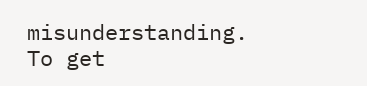misunderstanding. To get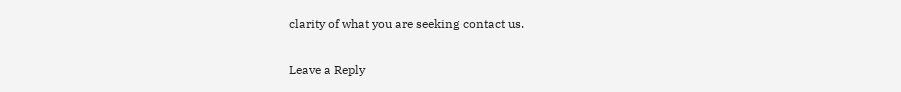clarity of what you are seeking contact us.


Leave a Reply